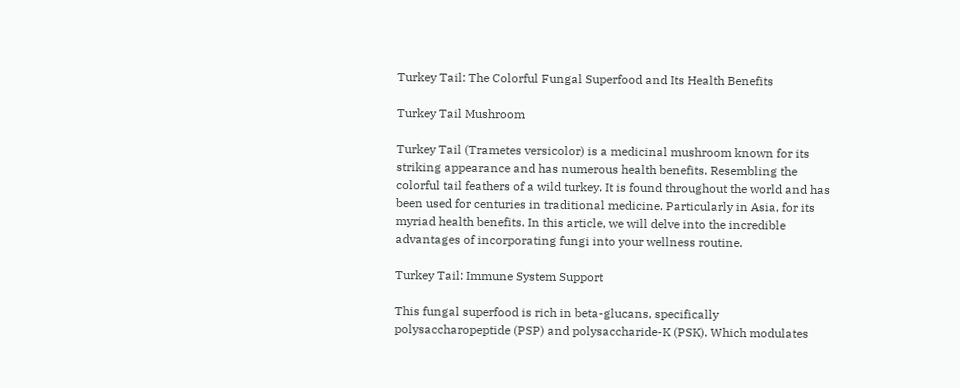Turkey Tail: The Colorful Fungal Superfood and Its Health Benefits

Turkey Tail Mushroom

Turkey Tail (Trametes versicolor) is a medicinal mushroom known for its striking appearance and has numerous health benefits. Resembling the colorful tail feathers of a wild turkey. It is found throughout the world and has been used for centuries in traditional medicine. Particularly in Asia, for its myriad health benefits. In this article, we will delve into the incredible advantages of incorporating fungi into your wellness routine.

Turkey Tail: Immune System Support

This fungal superfood is rich in beta-glucans, specifically polysaccharopeptide (PSP) and polysaccharide-K (PSK). Which modulates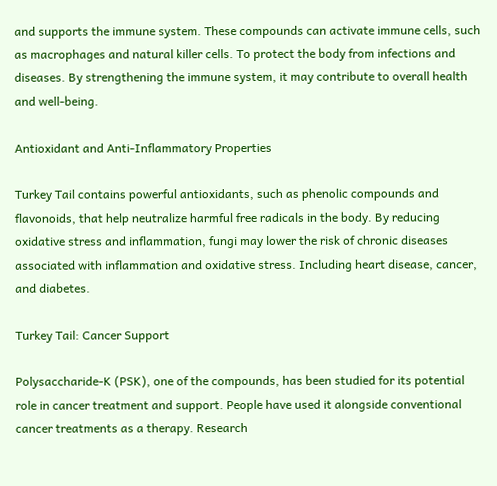and supports the immune system. These compounds can activate immune cells, such as macrophages and natural killer cells. To protect the body from infections and diseases. By strengthening the immune system, it may contribute to overall health and well-being.

Antioxidant and Anti-Inflammatory Properties

Turkey Tail contains powerful antioxidants, such as phenolic compounds and flavonoids, that help neutralize harmful free radicals in the body. By reducing oxidative stress and inflammation, fungi may lower the risk of chronic diseases associated with inflammation and oxidative stress. Including heart disease, cancer, and diabetes.

Turkey Tail: Cancer Support

Polysaccharide-K (PSK), one of the compounds, has been studied for its potential role in cancer treatment and support. People have used it alongside conventional cancer treatments as a therapy. Research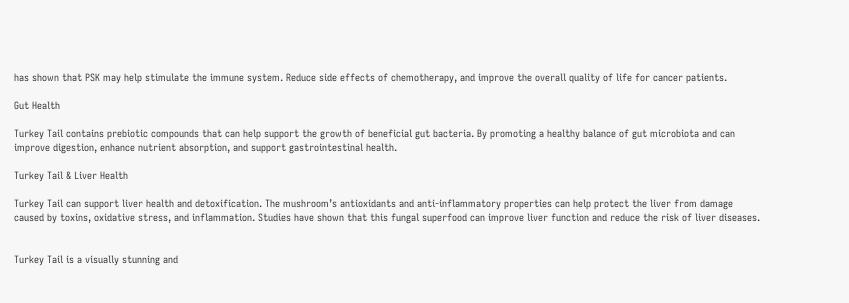has shown that PSK may help stimulate the immune system. Reduce side effects of chemotherapy, and improve the overall quality of life for cancer patients.

Gut Health

Turkey Tail contains prebiotic compounds that can help support the growth of beneficial gut bacteria. By promoting a healthy balance of gut microbiota and can improve digestion, enhance nutrient absorption, and support gastrointestinal health.

Turkey Tail & Liver Health

Turkey Tail can support liver health and detoxification. The mushroom’s antioxidants and anti-inflammatory properties can help protect the liver from damage caused by toxins, oxidative stress, and inflammation. Studies have shown that this fungal superfood can improve liver function and reduce the risk of liver diseases.


Turkey Tail is a visually stunning and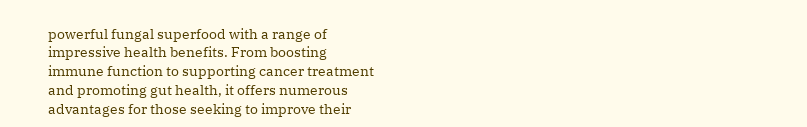powerful fungal superfood with a range of impressive health benefits. From boosting immune function to supporting cancer treatment and promoting gut health, it offers numerous advantages for those seeking to improve their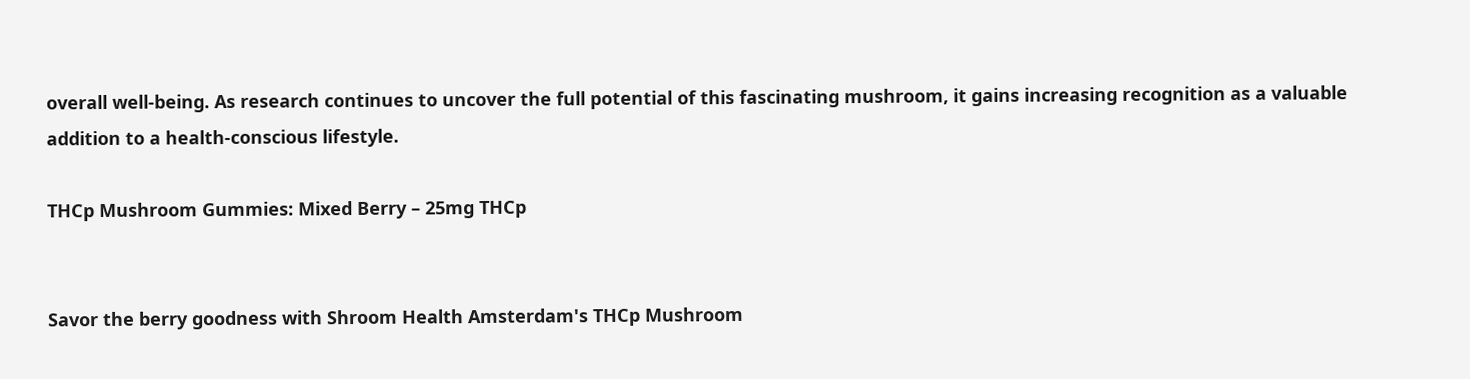overall well-being. As research continues to uncover the full potential of this fascinating mushroom, it gains increasing recognition as a valuable addition to a health-conscious lifestyle.

THCp Mushroom Gummies: Mixed Berry – 25mg THCp


Savor the berry goodness with Shroom Health Amsterdam's THCp Mushroom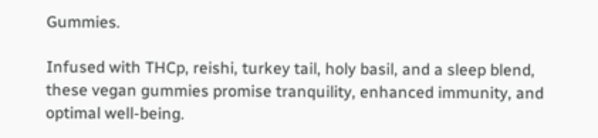Gummies.

Infused with THCp, reishi, turkey tail, holy basil, and a sleep blend, these vegan gummies promise tranquility, enhanced immunity, and optimal well-being.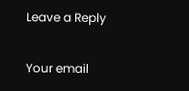Leave a Reply

Your email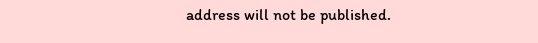address will not be published.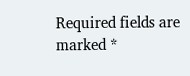Required fields are marked *